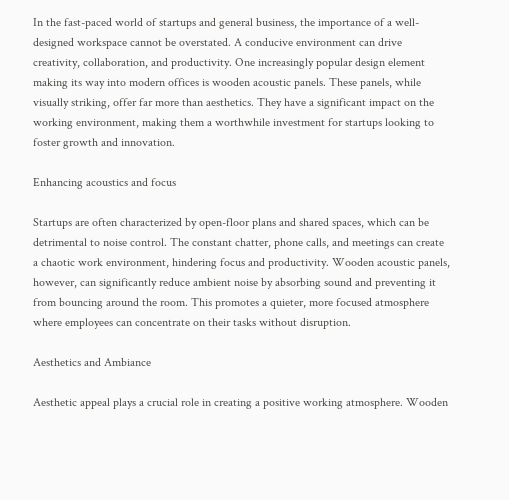In the fast-paced world of startups and general business, the importance of a well-designed workspace cannot be overstated. A conducive environment can drive creativity, collaboration, and productivity. One increasingly popular design element making its way into modern offices is wooden acoustic panels. These panels, while visually striking, offer far more than aesthetics. They have a significant impact on the working environment, making them a worthwhile investment for startups looking to foster growth and innovation.

Enhancing acoustics and focus

Startups are often characterized by open-floor plans and shared spaces, which can be detrimental to noise control. The constant chatter, phone calls, and meetings can create a chaotic work environment, hindering focus and productivity. Wooden acoustic panels, however, can significantly reduce ambient noise by absorbing sound and preventing it from bouncing around the room. This promotes a quieter, more focused atmosphere where employees can concentrate on their tasks without disruption.

Aesthetics and Ambiance

Aesthetic appeal plays a crucial role in creating a positive working atmosphere. Wooden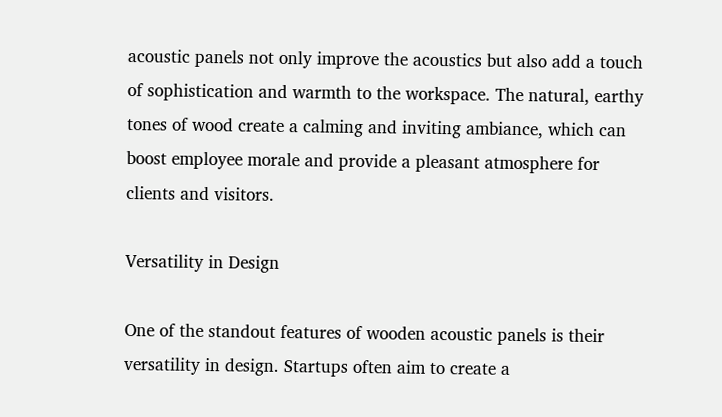acoustic panels not only improve the acoustics but also add a touch of sophistication and warmth to the workspace. The natural, earthy tones of wood create a calming and inviting ambiance, which can boost employee morale and provide a pleasant atmosphere for clients and visitors.

Versatility in Design

One of the standout features of wooden acoustic panels is their versatility in design. Startups often aim to create a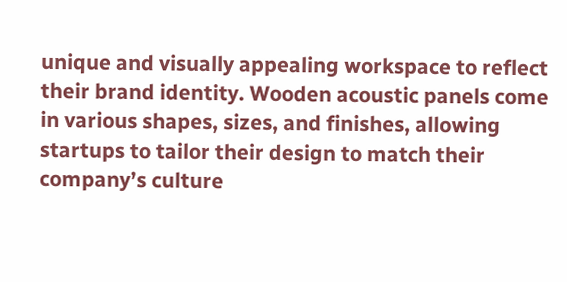unique and visually appealing workspace to reflect their brand identity. Wooden acoustic panels come in various shapes, sizes, and finishes, allowing startups to tailor their design to match their company’s culture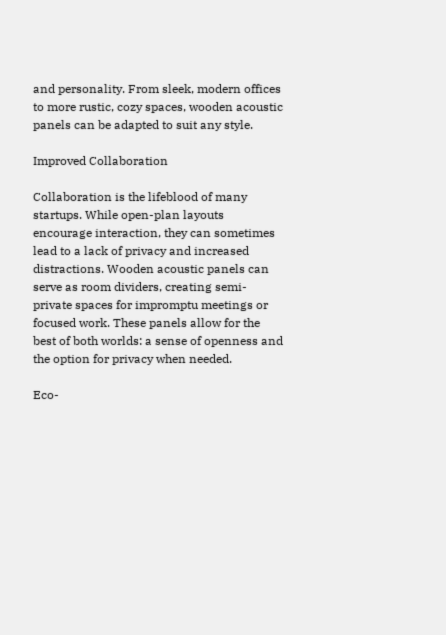and personality. From sleek, modern offices to more rustic, cozy spaces, wooden acoustic panels can be adapted to suit any style.

Improved Collaboration

Collaboration is the lifeblood of many startups. While open-plan layouts encourage interaction, they can sometimes lead to a lack of privacy and increased distractions. Wooden acoustic panels can serve as room dividers, creating semi-private spaces for impromptu meetings or focused work. These panels allow for the best of both worlds: a sense of openness and the option for privacy when needed.

Eco-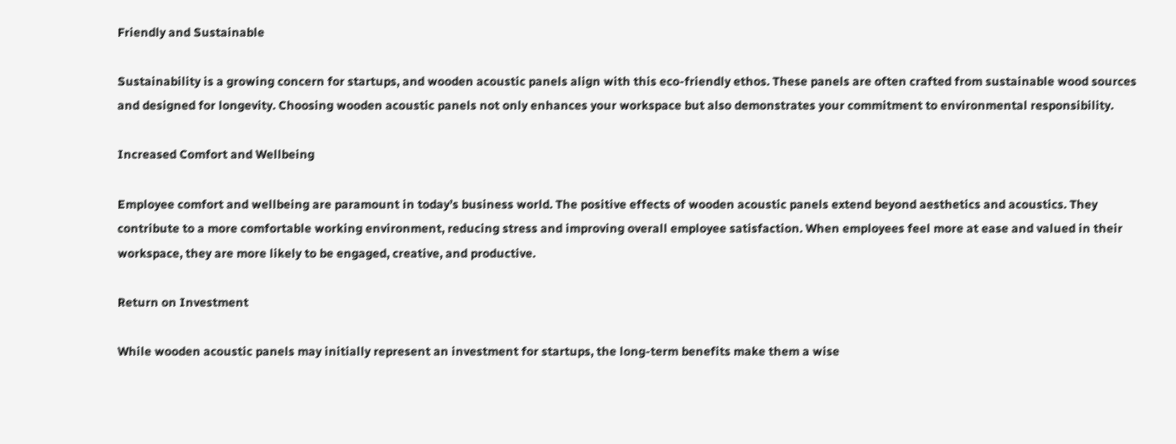Friendly and Sustainable

Sustainability is a growing concern for startups, and wooden acoustic panels align with this eco-friendly ethos. These panels are often crafted from sustainable wood sources and designed for longevity. Choosing wooden acoustic panels not only enhances your workspace but also demonstrates your commitment to environmental responsibility.

Increased Comfort and Wellbeing

Employee comfort and wellbeing are paramount in today’s business world. The positive effects of wooden acoustic panels extend beyond aesthetics and acoustics. They contribute to a more comfortable working environment, reducing stress and improving overall employee satisfaction. When employees feel more at ease and valued in their workspace, they are more likely to be engaged, creative, and productive.

Return on Investment

While wooden acoustic panels may initially represent an investment for startups, the long-term benefits make them a wise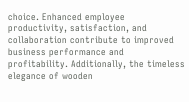choice. Enhanced employee productivity, satisfaction, and collaboration contribute to improved business performance and profitability. Additionally, the timeless elegance of wooden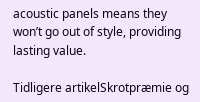acoustic panels means they won’t go out of style, providing lasting value.

Tidligere artikelSkrotpræmie og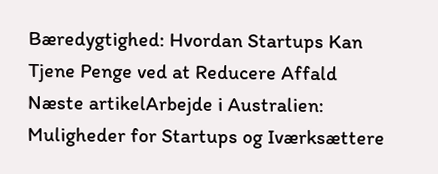Bæredygtighed: Hvordan Startups Kan Tjene Penge ved at Reducere Affald
Næste artikelArbejde i Australien: Muligheder for Startups og Iværksættere